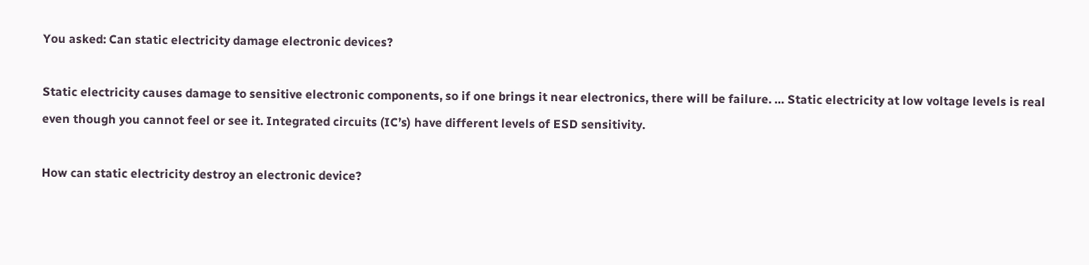You asked: Can static electricity damage electronic devices?

Static electricity causes damage to sensitive electronic components, so if one brings it near electronics, there will be failure. … Static electricity at low voltage levels is real even though you cannot feel or see it. Integrated circuits (IC’s) have different levels of ESD sensitivity.

How can static electricity destroy an electronic device?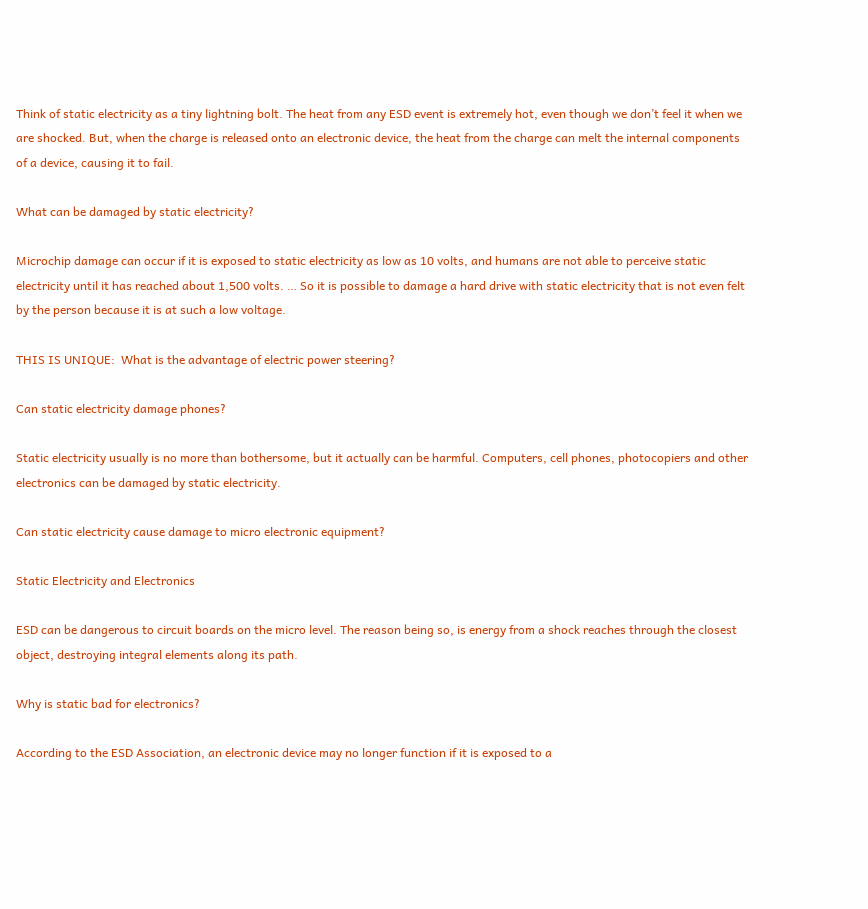Think of static electricity as a tiny lightning bolt. The heat from any ESD event is extremely hot, even though we don’t feel it when we are shocked. But, when the charge is released onto an electronic device, the heat from the charge can melt the internal components of a device, causing it to fail.

What can be damaged by static electricity?

Microchip damage can occur if it is exposed to static electricity as low as 10 volts, and humans are not able to perceive static electricity until it has reached about 1,500 volts. … So it is possible to damage a hard drive with static electricity that is not even felt by the person because it is at such a low voltage.

THIS IS UNIQUE:  What is the advantage of electric power steering?

Can static electricity damage phones?

Static electricity usually is no more than bothersome, but it actually can be harmful. Computers, cell phones, photocopiers and other electronics can be damaged by static electricity.

Can static electricity cause damage to micro electronic equipment?

Static Electricity and Electronics

ESD can be dangerous to circuit boards on the micro level. The reason being so, is energy from a shock reaches through the closest object, destroying integral elements along its path.

Why is static bad for electronics?

According to the ESD Association, an electronic device may no longer function if it is exposed to a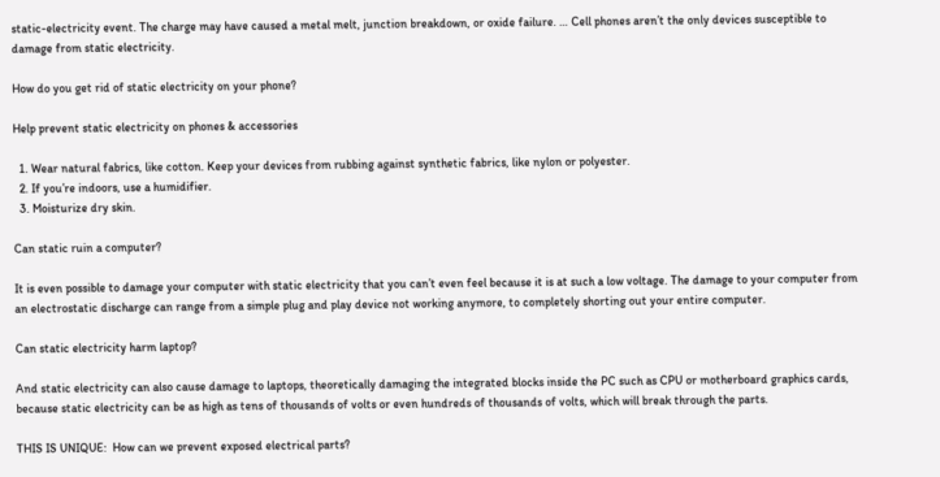static-electricity event. The charge may have caused a metal melt, junction breakdown, or oxide failure. … Cell phones aren’t the only devices susceptible to damage from static electricity.

How do you get rid of static electricity on your phone?

Help prevent static electricity on phones & accessories

  1. Wear natural fabrics, like cotton. Keep your devices from rubbing against synthetic fabrics, like nylon or polyester.
  2. If you’re indoors, use a humidifier.
  3. Moisturize dry skin.

Can static ruin a computer?

It is even possible to damage your computer with static electricity that you can’t even feel because it is at such a low voltage. The damage to your computer from an electrostatic discharge can range from a simple plug and play device not working anymore, to completely shorting out your entire computer.

Can static electricity harm laptop?

And static electricity can also cause damage to laptops, theoretically damaging the integrated blocks inside the PC such as CPU or motherboard graphics cards, because static electricity can be as high as tens of thousands of volts or even hundreds of thousands of volts, which will break through the parts.

THIS IS UNIQUE:  How can we prevent exposed electrical parts?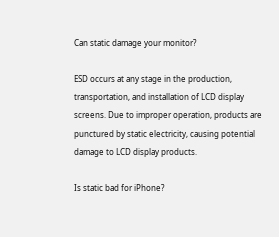Can static damage your monitor?

ESD occurs at any stage in the production, transportation, and installation of LCD display screens. Due to improper operation, products are punctured by static electricity, causing potential damage to LCD display products.

Is static bad for iPhone?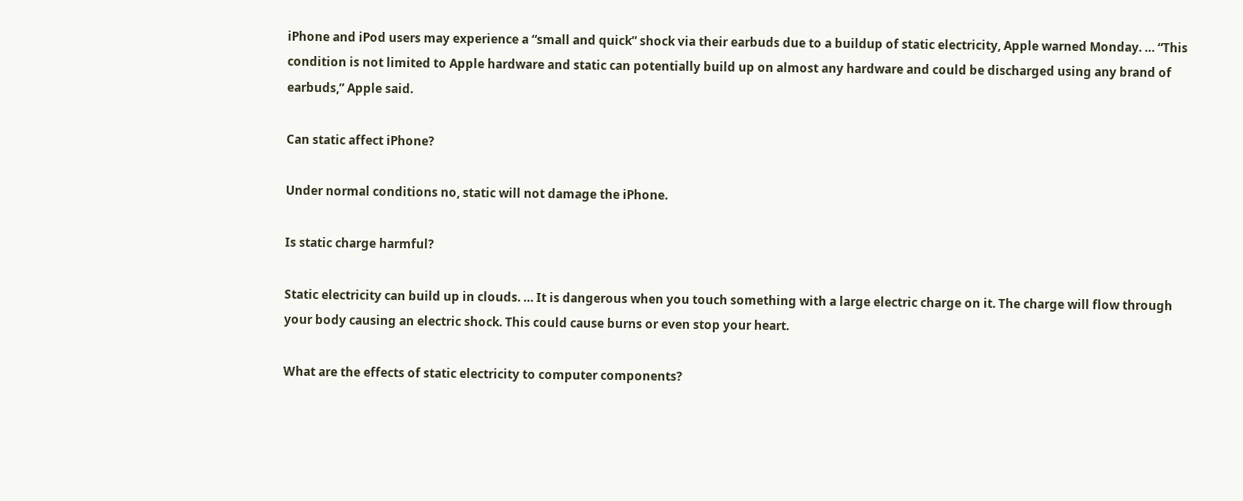iPhone and iPod users may experience a “small and quick” shock via their earbuds due to a buildup of static electricity, Apple warned Monday. … “This condition is not limited to Apple hardware and static can potentially build up on almost any hardware and could be discharged using any brand of earbuds,” Apple said.

Can static affect iPhone?

Under normal conditions no, static will not damage the iPhone.

Is static charge harmful?

Static electricity can build up in clouds. … It is dangerous when you touch something with a large electric charge on it. The charge will flow through your body causing an electric shock. This could cause burns or even stop your heart.

What are the effects of static electricity to computer components?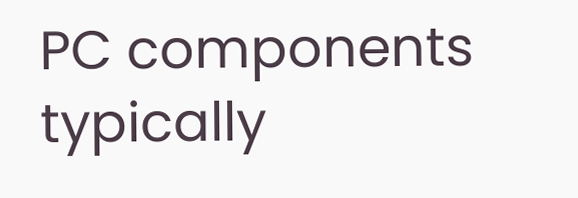PC components typically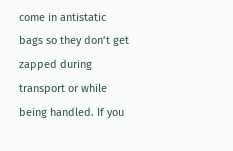come in antistatic bags so they don’t get zapped during transport or while being handled. If you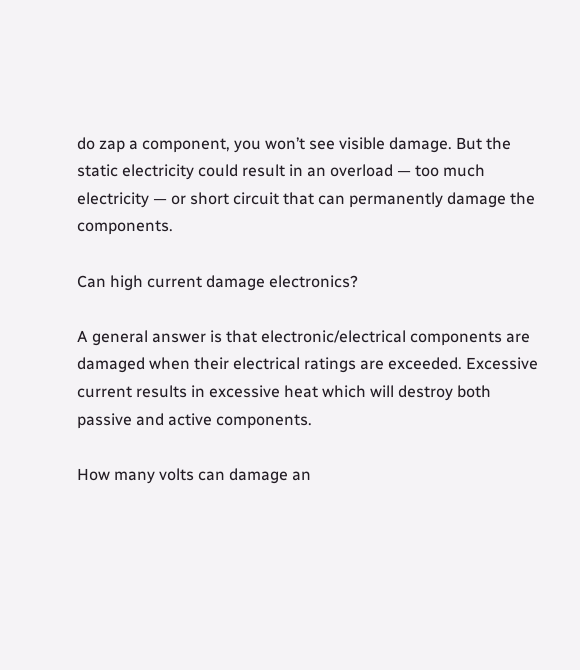do zap a component, you won’t see visible damage. But the static electricity could result in an overload — too much electricity — or short circuit that can permanently damage the components.

Can high current damage electronics?

A general answer is that electronic/electrical components are damaged when their electrical ratings are exceeded. Excessive current results in excessive heat which will destroy both passive and active components.

How many volts can damage an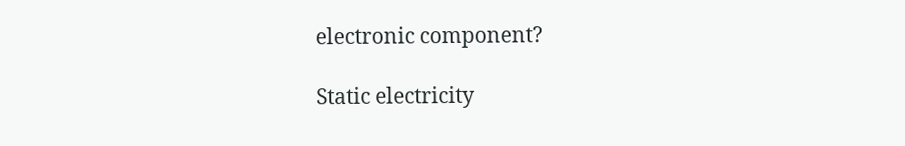electronic component?

Static electricity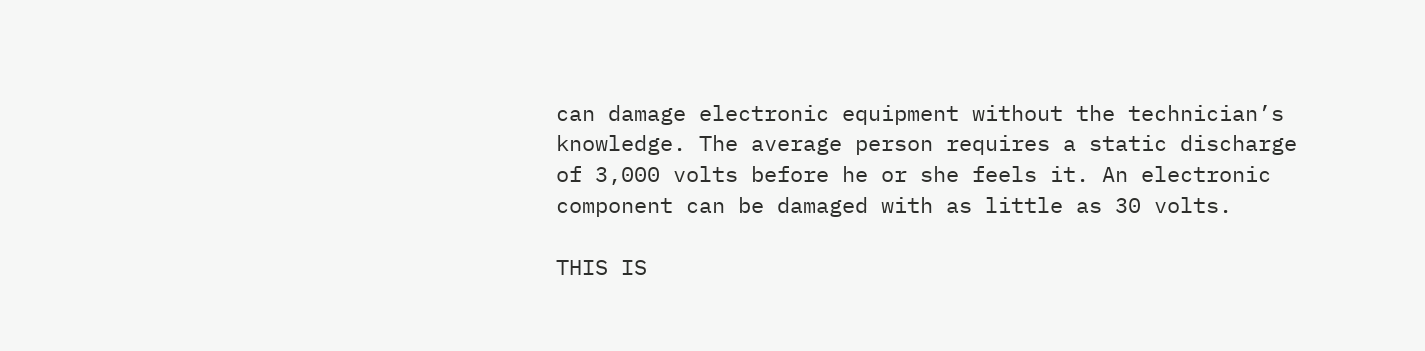can damage electronic equipment without the technician’s knowledge. The average person requires a static discharge of 3,000 volts before he or she feels it. An electronic component can be damaged with as little as 30 volts.

THIS IS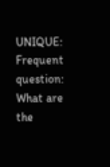UNIQUE:  Frequent question: What are the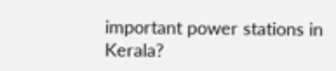important power stations in Kerala?